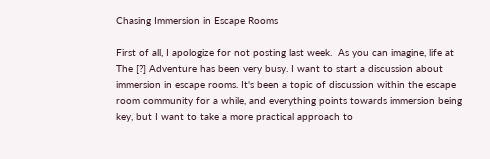Chasing Immersion in Escape Rooms

First of all, I apologize for not posting last week.  As you can imagine, life at The [?] Adventure has been very busy. I want to start a discussion about immersion in escape rooms. It's been a topic of discussion within the escape room community for a while, and everything points towards immersion being key, but I want to take a more practical approach to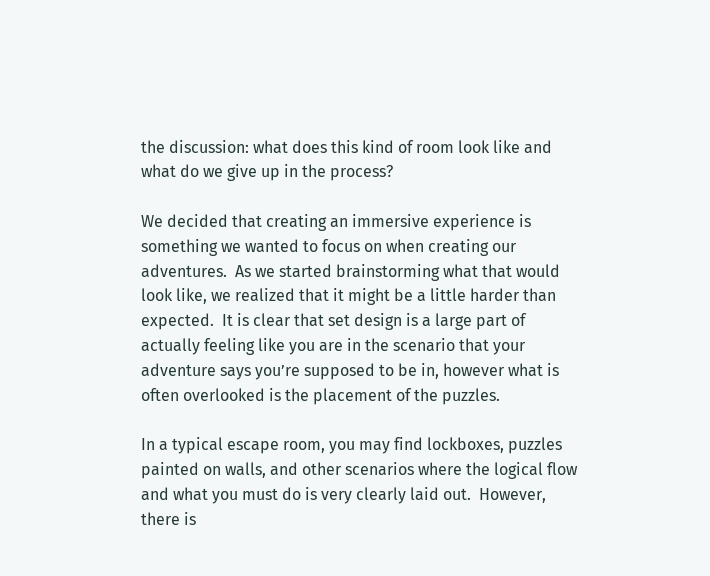the discussion: what does this kind of room look like and what do we give up in the process?

We decided that creating an immersive experience is something we wanted to focus on when creating our adventures.  As we started brainstorming what that would look like, we realized that it might be a little harder than expected.  It is clear that set design is a large part of actually feeling like you are in the scenario that your adventure says you’re supposed to be in, however what is often overlooked is the placement of the puzzles.

In a typical escape room, you may find lockboxes, puzzles painted on walls, and other scenarios where the logical flow and what you must do is very clearly laid out.  However, there is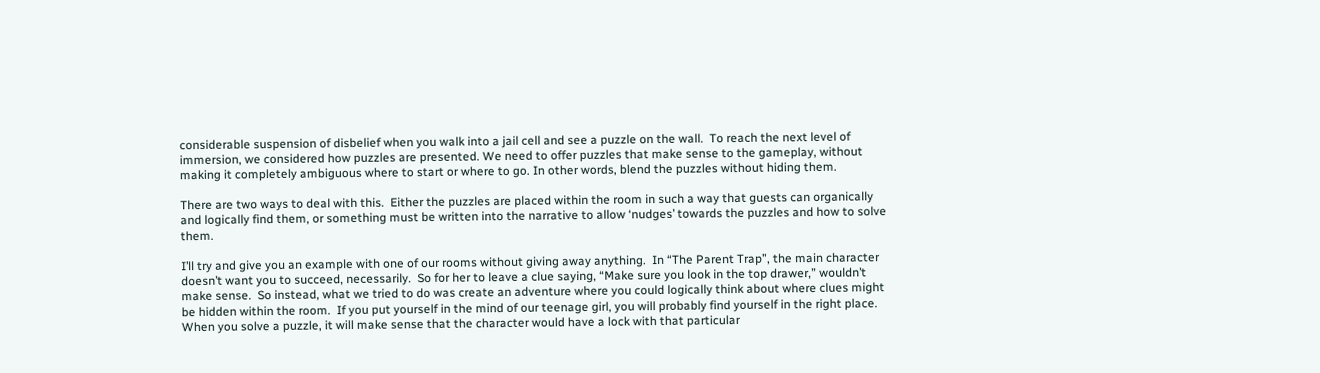considerable suspension of disbelief when you walk into a jail cell and see a puzzle on the wall.  To reach the next level of immersion, we considered how puzzles are presented. We need to offer puzzles that make sense to the gameplay, without making it completely ambiguous where to start or where to go. In other words, blend the puzzles without hiding them.

There are two ways to deal with this.  Either the puzzles are placed within the room in such a way that guests can organically and logically find them, or something must be written into the narrative to allow ‘nudges’ towards the puzzles and how to solve them.

I’ll try and give you an example with one of our rooms without giving away anything.  In “The Parent Trap”, the main character doesn’t want you to succeed, necessarily.  So for her to leave a clue saying, “Make sure you look in the top drawer,” wouldn’t make sense.  So instead, what we tried to do was create an adventure where you could logically think about where clues might be hidden within the room.  If you put yourself in the mind of our teenage girl, you will probably find yourself in the right place.  When you solve a puzzle, it will make sense that the character would have a lock with that particular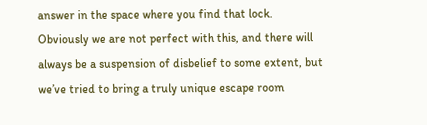answer in the space where you find that lock.  Obviously we are not perfect with this, and there will always be a suspension of disbelief to some extent, but we’ve tried to bring a truly unique escape room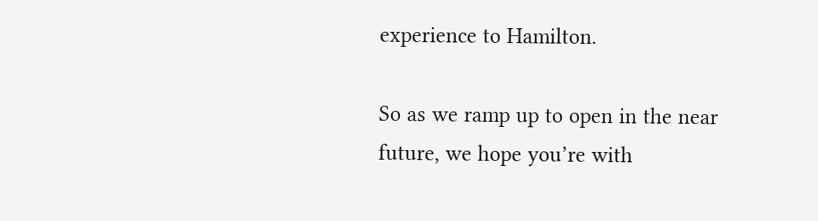experience to Hamilton.

So as we ramp up to open in the near future, we hope you’re with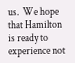us.  We hope that Hamilton is ready to experience not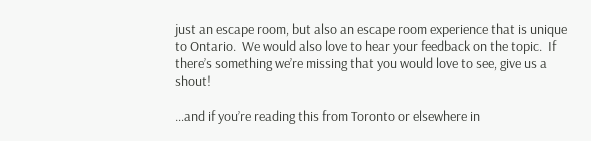just an escape room, but also an escape room experience that is unique to Ontario.  We would also love to hear your feedback on the topic.  If there’s something we’re missing that you would love to see, give us a shout!

…and if you’re reading this from Toronto or elsewhere in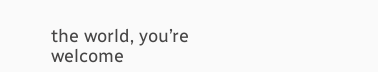the world, you’re welcome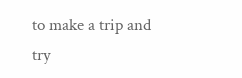to make a trip and try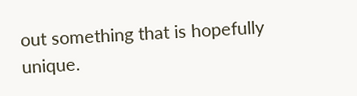out something that is hopefully unique.